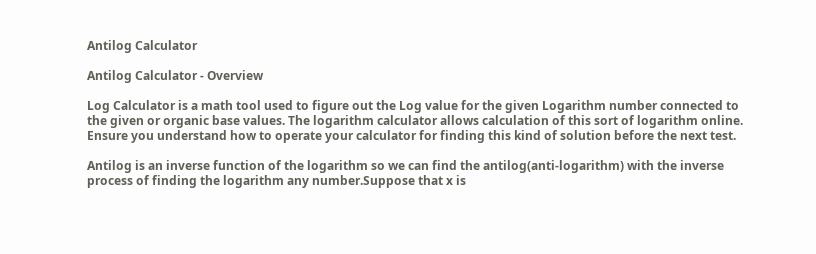Antilog Calculator

Antilog Calculator - Overview

Log Calculator is a math tool used to figure out the Log value for the given Logarithm number connected to the given or organic base values. The logarithm calculator allows calculation of this sort of logarithm online. Ensure you understand how to operate your calculator for finding this kind of solution before the next test.

Antilog is an inverse function of the logarithm so we can find the antilog(anti-logarithm) with the inverse process of finding the logarithm any number.Suppose that x is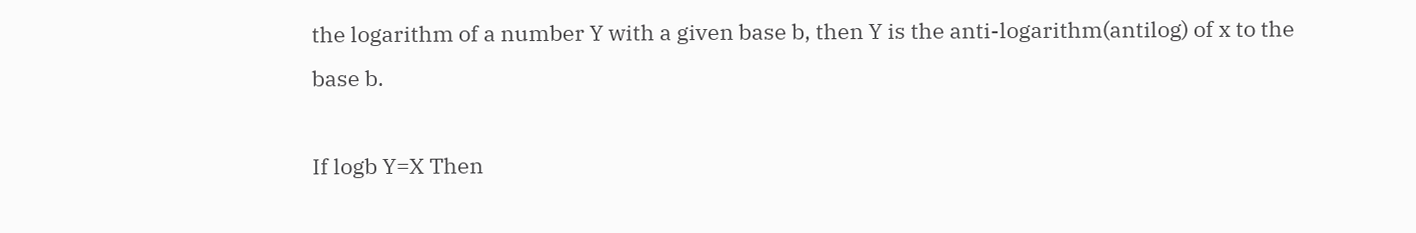the logarithm of a number Y with a given base b, then Y is the anti-logarithm(antilog) of x to the base b.

If logb Y=X Then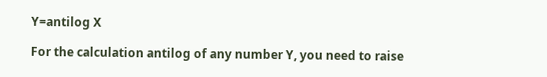Y=antilog X

For the calculation antilog of any number Y, you need to raise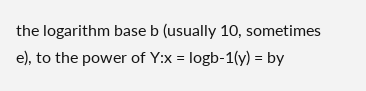the logarithm base b (usually 10, sometimes e), to the power of Y:x = logb-1(y) = by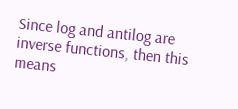Since log and antilog are inverse functions, then this means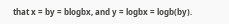that x = by = blogbx, and y = logbx = logb(by).